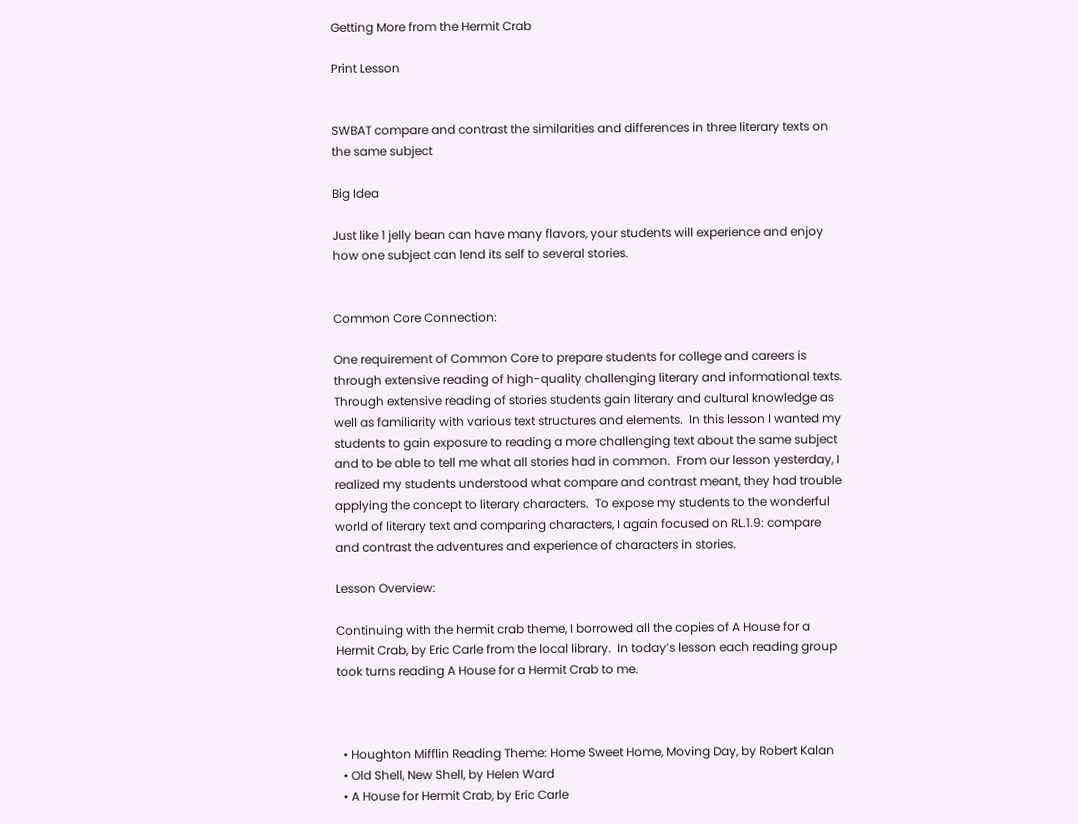Getting More from the Hermit Crab

Print Lesson


SWBAT compare and contrast the similarities and differences in three literary texts on the same subject

Big Idea

Just like 1 jelly bean can have many flavors, your students will experience and enjoy how one subject can lend its self to several stories.


Common Core Connection:

One requirement of Common Core to prepare students for college and careers is through extensive reading of high-quality challenging literary and informational texts. Through extensive reading of stories students gain literary and cultural knowledge as well as familiarity with various text structures and elements.  In this lesson I wanted my students to gain exposure to reading a more challenging text about the same subject and to be able to tell me what all stories had in common.  From our lesson yesterday, I realized my students understood what compare and contrast meant, they had trouble applying the concept to literary characters.  To expose my students to the wonderful world of literary text and comparing characters, I again focused on RL.1.9: compare and contrast the adventures and experience of characters in stories.

Lesson Overview:

Continuing with the hermit crab theme, I borrowed all the copies of A House for a Hermit Crab, by Eric Carle from the local library.  In today’s lesson each reading group took turns reading A House for a Hermit Crab to me.



  • Houghton Mifflin Reading Theme: Home Sweet Home, Moving Day, by Robert Kalan
  • Old Shell, New Shell, by Helen Ward
  • A House for Hermit Crab, by Eric Carle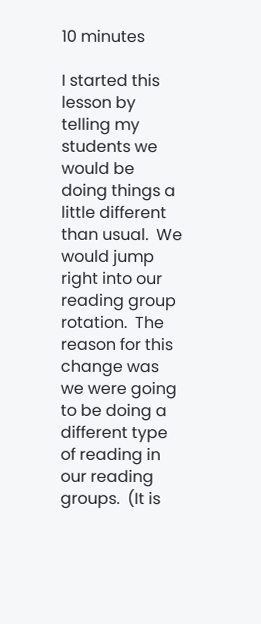10 minutes

I started this lesson by telling my students we would be doing things a little different than usual.  We would jump right into our reading group rotation.  The reason for this change was we were going to be doing a different type of reading in our reading groups.  (It is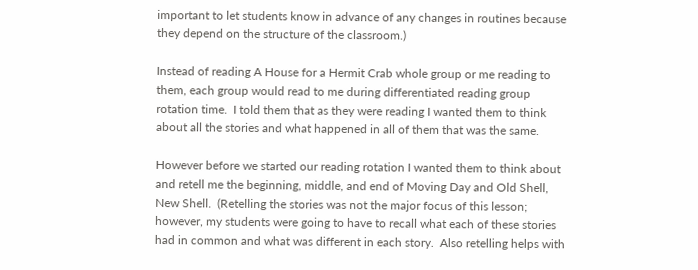important to let students know in advance of any changes in routines because they depend on the structure of the classroom.)

Instead of reading A House for a Hermit Crab whole group or me reading to them, each group would read to me during differentiated reading group rotation time.  I told them that as they were reading I wanted them to think about all the stories and what happened in all of them that was the same.

However before we started our reading rotation I wanted them to think about and retell me the beginning, middle, and end of Moving Day and Old Shell, New Shell.  (Retelling the stories was not the major focus of this lesson; however, my students were going to have to recall what each of these stories had in common and what was different in each story.  Also retelling helps with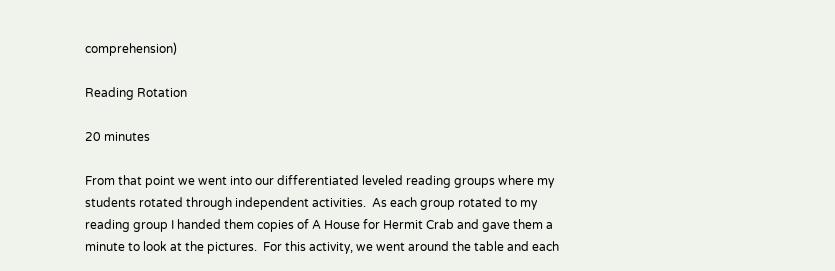comprehension)

Reading Rotation

20 minutes

From that point we went into our differentiated leveled reading groups where my students rotated through independent activities.  As each group rotated to my reading group I handed them copies of A House for Hermit Crab and gave them a minute to look at the pictures.  For this activity, we went around the table and each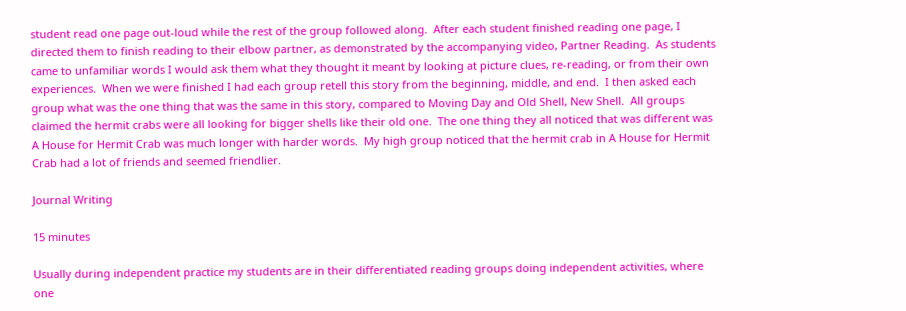student read one page out-loud while the rest of the group followed along.  After each student finished reading one page, I directed them to finish reading to their elbow partner, as demonstrated by the accompanying video, Partner Reading.  As students came to unfamiliar words I would ask them what they thought it meant by looking at picture clues, re-reading, or from their own experiences.  When we were finished I had each group retell this story from the beginning, middle, and end.  I then asked each group what was the one thing that was the same in this story, compared to Moving Day and Old Shell, New Shell.  All groups claimed the hermit crabs were all looking for bigger shells like their old one.  The one thing they all noticed that was different was A House for Hermit Crab was much longer with harder words.  My high group noticed that the hermit crab in A House for Hermit Crab had a lot of friends and seemed friendlier.

Journal Writing

15 minutes

Usually during independent practice my students are in their differentiated reading groups doing independent activities, where one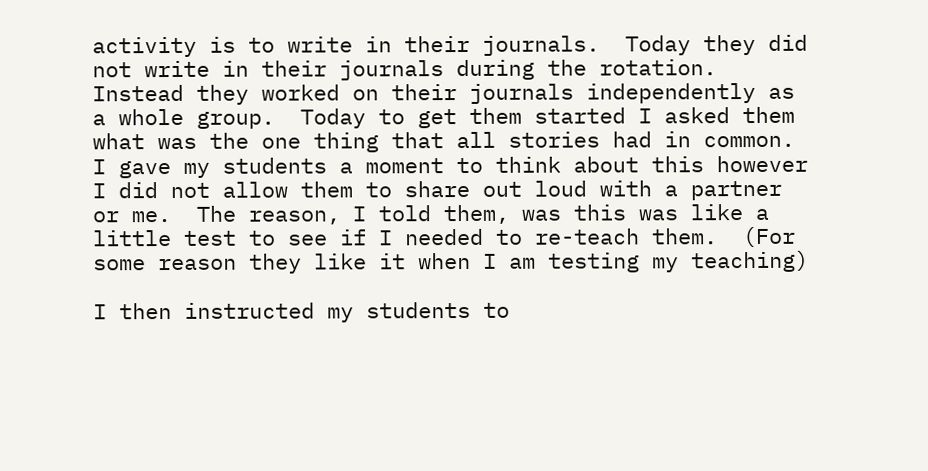activity is to write in their journals.  Today they did not write in their journals during the rotation.  Instead they worked on their journals independently as a whole group.  Today to get them started I asked them what was the one thing that all stories had in common.  I gave my students a moment to think about this however I did not allow them to share out loud with a partner or me.  The reason, I told them, was this was like a little test to see if I needed to re-teach them.  (For some reason they like it when I am testing my teaching)

I then instructed my students to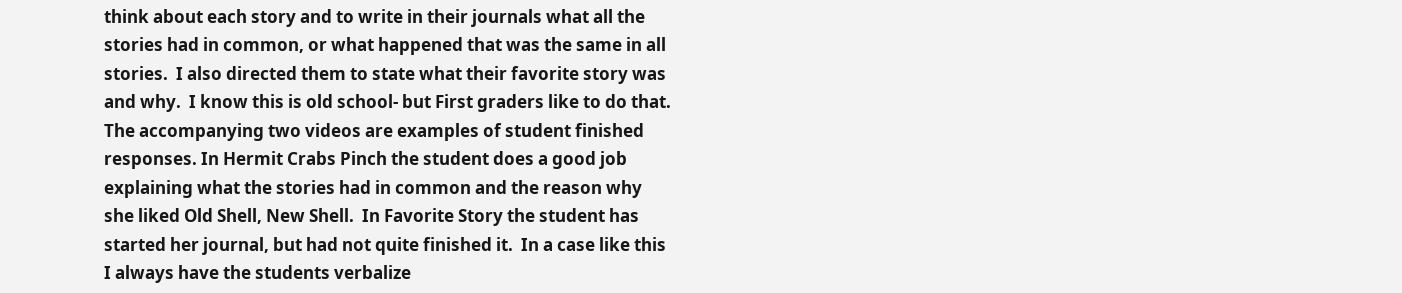think about each story and to write in their journals what all the stories had in common, or what happened that was the same in all stories.  I also directed them to state what their favorite story was and why.  I know this is old school- but First graders like to do that.  The accompanying two videos are examples of student finished responses. In Hermit Crabs Pinch the student does a good job explaining what the stories had in common and the reason why she liked Old Shell, New Shell.  In Favorite Story the student has started her journal, but had not quite finished it.  In a case like this I always have the students verbalize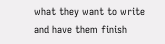what they want to write and have them finish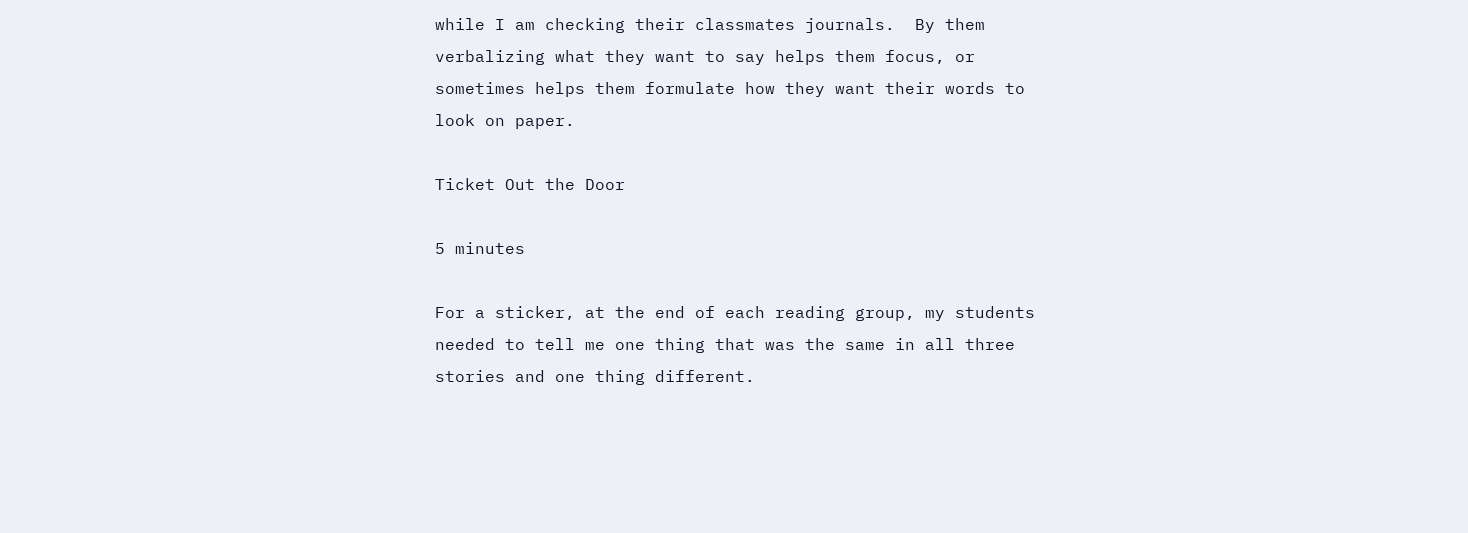while I am checking their classmates journals.  By them verbalizing what they want to say helps them focus, or sometimes helps them formulate how they want their words to look on paper.

Ticket Out the Door

5 minutes

For a sticker, at the end of each reading group, my students needed to tell me one thing that was the same in all three stories and one thing different.